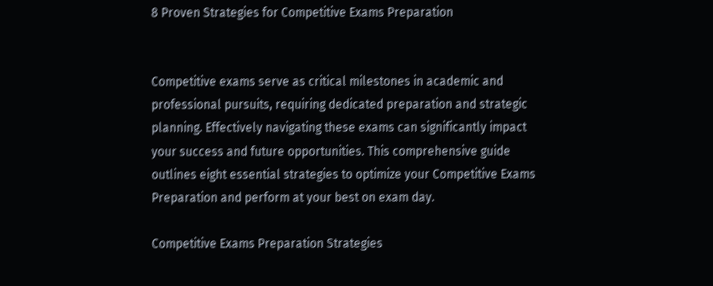8 Proven Strategies for Competitive Exams Preparation


Competitive exams serve as critical milestones in academic and professional pursuits, requiring dedicated preparation and strategic planning. Effectively navigating these exams can significantly impact your success and future opportunities. This comprehensive guide outlines eight essential strategies to optimize your Competitive Exams Preparation and perform at your best on exam day.

Competitive Exams Preparation Strategies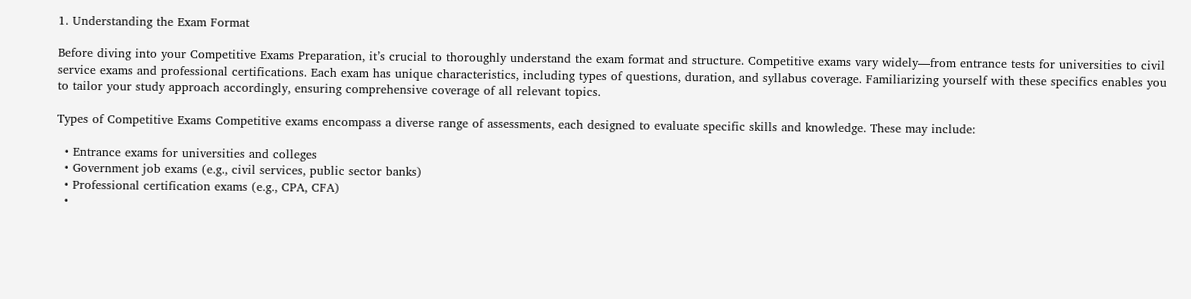1. Understanding the Exam Format

Before diving into your Competitive Exams Preparation, it’s crucial to thoroughly understand the exam format and structure. Competitive exams vary widely—from entrance tests for universities to civil service exams and professional certifications. Each exam has unique characteristics, including types of questions, duration, and syllabus coverage. Familiarizing yourself with these specifics enables you to tailor your study approach accordingly, ensuring comprehensive coverage of all relevant topics.

Types of Competitive Exams Competitive exams encompass a diverse range of assessments, each designed to evaluate specific skills and knowledge. These may include:

  • Entrance exams for universities and colleges
  • Government job exams (e.g., civil services, public sector banks)
  • Professional certification exams (e.g., CPA, CFA)
  •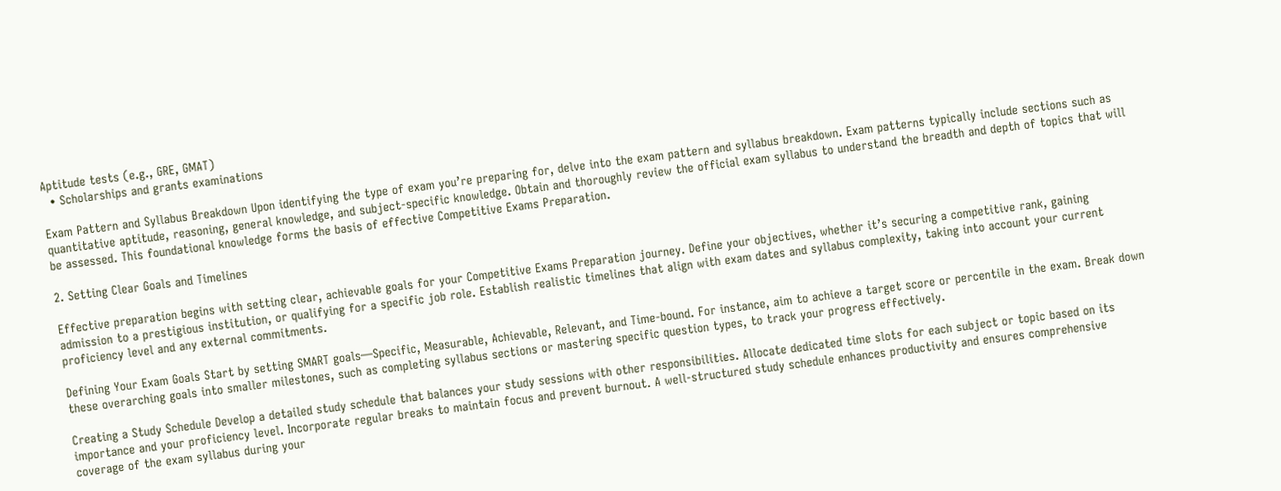Aptitude tests (e.g., GRE, GMAT)
  • Scholarships and grants examinations

Exam Pattern and Syllabus Breakdown Upon identifying the type of exam you’re preparing for, delve into the exam pattern and syllabus breakdown. Exam patterns typically include sections such as quantitative aptitude, reasoning, general knowledge, and subject-specific knowledge. Obtain and thoroughly review the official exam syllabus to understand the breadth and depth of topics that will be assessed. This foundational knowledge forms the basis of effective Competitive Exams Preparation.

2. Setting Clear Goals and Timelines

Effective preparation begins with setting clear, achievable goals for your Competitive Exams Preparation journey. Define your objectives, whether it’s securing a competitive rank, gaining admission to a prestigious institution, or qualifying for a specific job role. Establish realistic timelines that align with exam dates and syllabus complexity, taking into account your current proficiency level and any external commitments.

Defining Your Exam Goals Start by setting SMART goals—Specific, Measurable, Achievable, Relevant, and Time-bound. For instance, aim to achieve a target score or percentile in the exam. Break down these overarching goals into smaller milestones, such as completing syllabus sections or mastering specific question types, to track your progress effectively.

Creating a Study Schedule Develop a detailed study schedule that balances your study sessions with other responsibilities. Allocate dedicated time slots for each subject or topic based on its importance and your proficiency level. Incorporate regular breaks to maintain focus and prevent burnout. A well-structured study schedule enhances productivity and ensures comprehensive coverage of the exam syllabus during your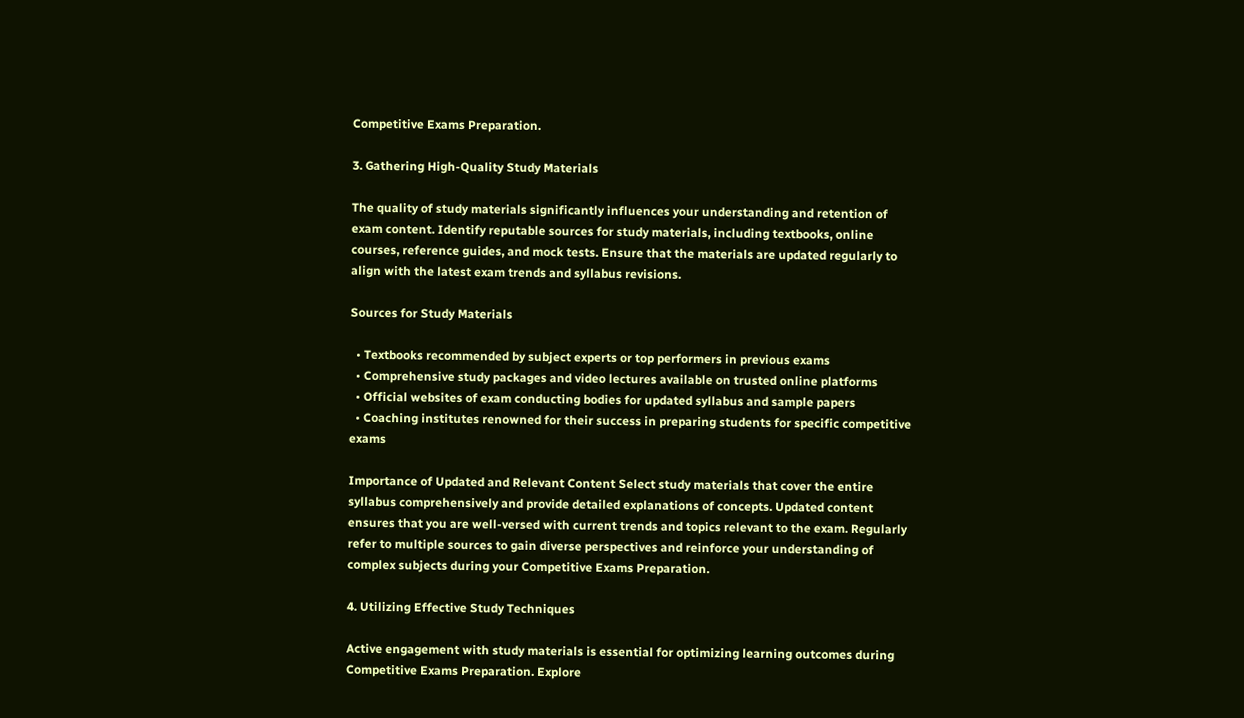Competitive Exams Preparation.

3. Gathering High-Quality Study Materials

The quality of study materials significantly influences your understanding and retention of exam content. Identify reputable sources for study materials, including textbooks, online courses, reference guides, and mock tests. Ensure that the materials are updated regularly to align with the latest exam trends and syllabus revisions.

Sources for Study Materials

  • Textbooks recommended by subject experts or top performers in previous exams
  • Comprehensive study packages and video lectures available on trusted online platforms
  • Official websites of exam conducting bodies for updated syllabus and sample papers
  • Coaching institutes renowned for their success in preparing students for specific competitive exams

Importance of Updated and Relevant Content Select study materials that cover the entire syllabus comprehensively and provide detailed explanations of concepts. Updated content ensures that you are well-versed with current trends and topics relevant to the exam. Regularly refer to multiple sources to gain diverse perspectives and reinforce your understanding of complex subjects during your Competitive Exams Preparation.

4. Utilizing Effective Study Techniques

Active engagement with study materials is essential for optimizing learning outcomes during Competitive Exams Preparation. Explore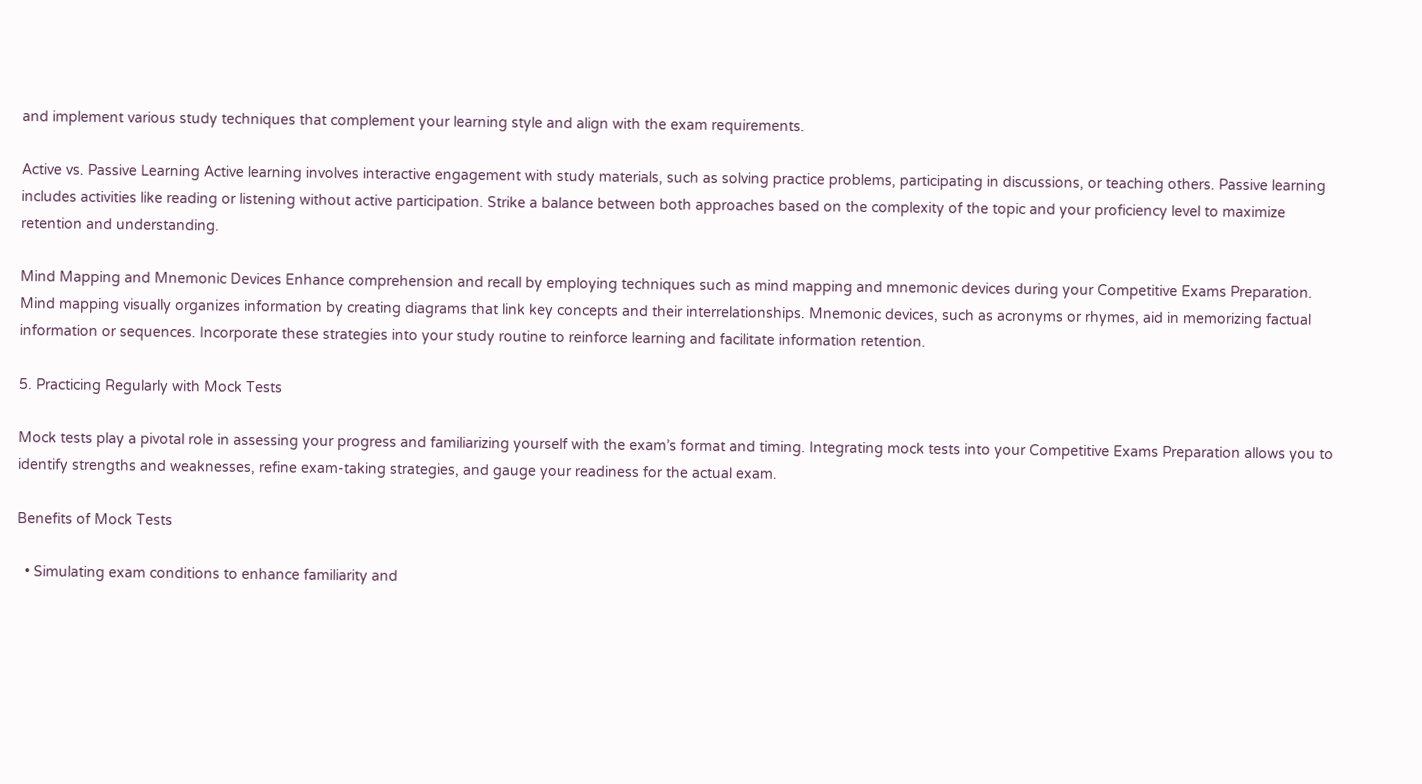and implement various study techniques that complement your learning style and align with the exam requirements.

Active vs. Passive Learning Active learning involves interactive engagement with study materials, such as solving practice problems, participating in discussions, or teaching others. Passive learning includes activities like reading or listening without active participation. Strike a balance between both approaches based on the complexity of the topic and your proficiency level to maximize retention and understanding.

Mind Mapping and Mnemonic Devices Enhance comprehension and recall by employing techniques such as mind mapping and mnemonic devices during your Competitive Exams Preparation. Mind mapping visually organizes information by creating diagrams that link key concepts and their interrelationships. Mnemonic devices, such as acronyms or rhymes, aid in memorizing factual information or sequences. Incorporate these strategies into your study routine to reinforce learning and facilitate information retention.

5. Practicing Regularly with Mock Tests

Mock tests play a pivotal role in assessing your progress and familiarizing yourself with the exam’s format and timing. Integrating mock tests into your Competitive Exams Preparation allows you to identify strengths and weaknesses, refine exam-taking strategies, and gauge your readiness for the actual exam.

Benefits of Mock Tests

  • Simulating exam conditions to enhance familiarity and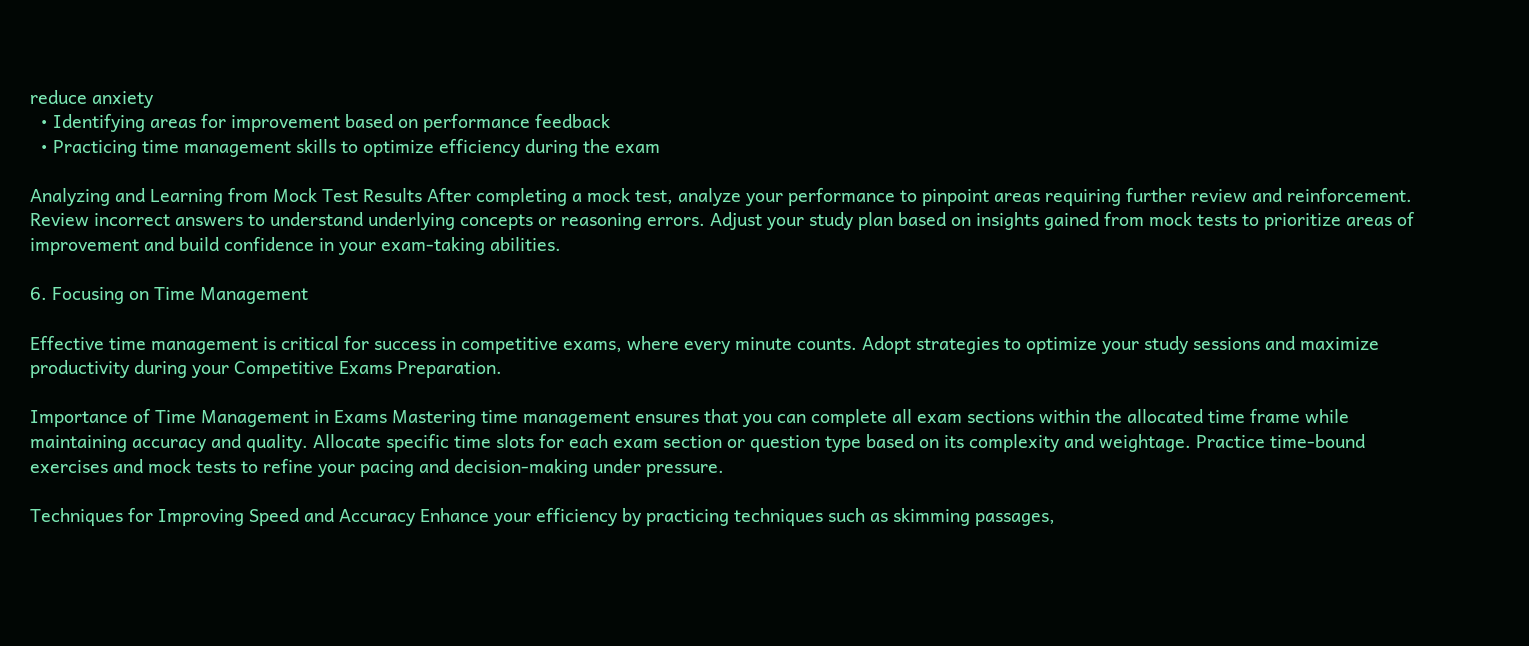reduce anxiety
  • Identifying areas for improvement based on performance feedback
  • Practicing time management skills to optimize efficiency during the exam

Analyzing and Learning from Mock Test Results After completing a mock test, analyze your performance to pinpoint areas requiring further review and reinforcement. Review incorrect answers to understand underlying concepts or reasoning errors. Adjust your study plan based on insights gained from mock tests to prioritize areas of improvement and build confidence in your exam-taking abilities.

6. Focusing on Time Management

Effective time management is critical for success in competitive exams, where every minute counts. Adopt strategies to optimize your study sessions and maximize productivity during your Competitive Exams Preparation.

Importance of Time Management in Exams Mastering time management ensures that you can complete all exam sections within the allocated time frame while maintaining accuracy and quality. Allocate specific time slots for each exam section or question type based on its complexity and weightage. Practice time-bound exercises and mock tests to refine your pacing and decision-making under pressure.

Techniques for Improving Speed and Accuracy Enhance your efficiency by practicing techniques such as skimming passages,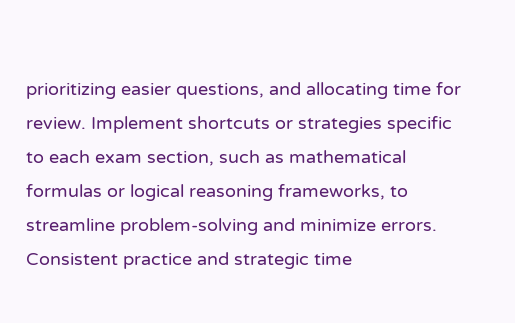prioritizing easier questions, and allocating time for review. Implement shortcuts or strategies specific to each exam section, such as mathematical formulas or logical reasoning frameworks, to streamline problem-solving and minimize errors. Consistent practice and strategic time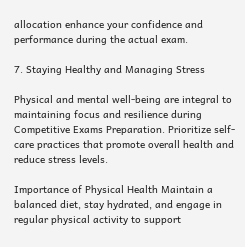allocation enhance your confidence and performance during the actual exam.

7. Staying Healthy and Managing Stress

Physical and mental well-being are integral to maintaining focus and resilience during Competitive Exams Preparation. Prioritize self-care practices that promote overall health and reduce stress levels.

Importance of Physical Health Maintain a balanced diet, stay hydrated, and engage in regular physical activity to support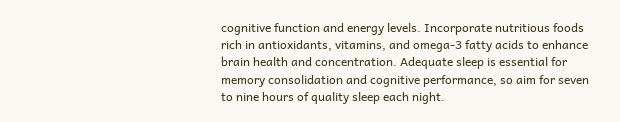cognitive function and energy levels. Incorporate nutritious foods rich in antioxidants, vitamins, and omega-3 fatty acids to enhance brain health and concentration. Adequate sleep is essential for memory consolidation and cognitive performance, so aim for seven to nine hours of quality sleep each night.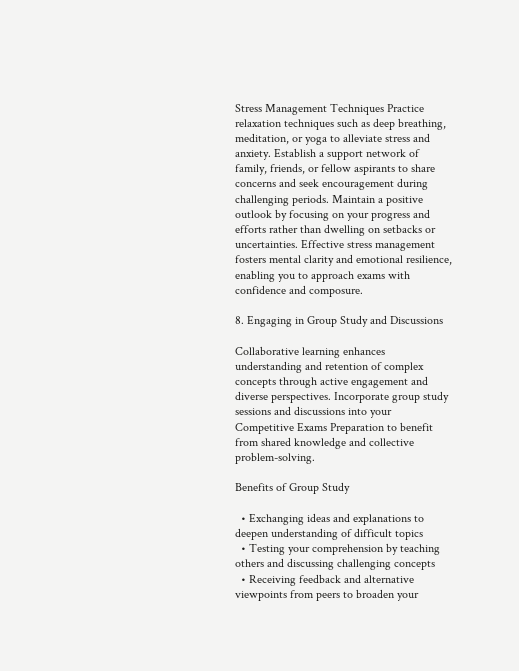Stress Management Techniques Practice relaxation techniques such as deep breathing, meditation, or yoga to alleviate stress and anxiety. Establish a support network of family, friends, or fellow aspirants to share concerns and seek encouragement during challenging periods. Maintain a positive outlook by focusing on your progress and efforts rather than dwelling on setbacks or uncertainties. Effective stress management fosters mental clarity and emotional resilience, enabling you to approach exams with confidence and composure.

8. Engaging in Group Study and Discussions

Collaborative learning enhances understanding and retention of complex concepts through active engagement and diverse perspectives. Incorporate group study sessions and discussions into your Competitive Exams Preparation to benefit from shared knowledge and collective problem-solving.

Benefits of Group Study

  • Exchanging ideas and explanations to deepen understanding of difficult topics
  • Testing your comprehension by teaching others and discussing challenging concepts
  • Receiving feedback and alternative viewpoints from peers to broaden your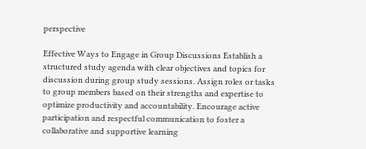perspective

Effective Ways to Engage in Group Discussions Establish a structured study agenda with clear objectives and topics for discussion during group study sessions. Assign roles or tasks to group members based on their strengths and expertise to optimize productivity and accountability. Encourage active participation and respectful communication to foster a collaborative and supportive learning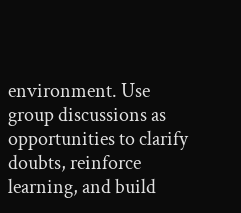environment. Use group discussions as opportunities to clarify doubts, reinforce learning, and build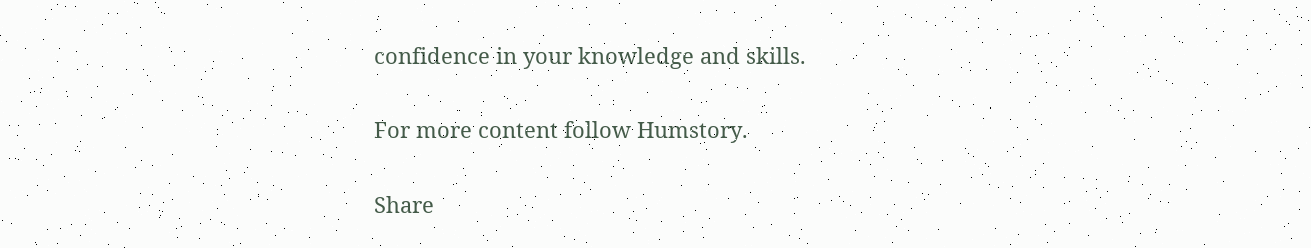confidence in your knowledge and skills.

For more content follow Humstory.

Share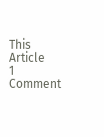This Article
1 Comment